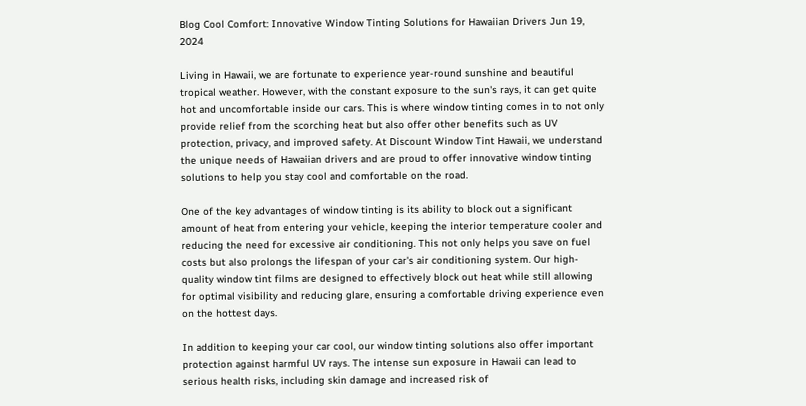Blog Cool Comfort: Innovative Window Tinting Solutions for Hawaiian Drivers Jun 19, 2024

Living in Hawaii, we are fortunate to experience year-round sunshine and beautiful tropical weather. However, with the constant exposure to the sun's rays, it can get quite hot and uncomfortable inside our cars. This is where window tinting comes in to not only provide relief from the scorching heat but also offer other benefits such as UV protection, privacy, and improved safety. At Discount Window Tint Hawaii, we understand the unique needs of Hawaiian drivers and are proud to offer innovative window tinting solutions to help you stay cool and comfortable on the road.

One of the key advantages of window tinting is its ability to block out a significant amount of heat from entering your vehicle, keeping the interior temperature cooler and reducing the need for excessive air conditioning. This not only helps you save on fuel costs but also prolongs the lifespan of your car's air conditioning system. Our high-quality window tint films are designed to effectively block out heat while still allowing for optimal visibility and reducing glare, ensuring a comfortable driving experience even on the hottest days.

In addition to keeping your car cool, our window tinting solutions also offer important protection against harmful UV rays. The intense sun exposure in Hawaii can lead to serious health risks, including skin damage and increased risk of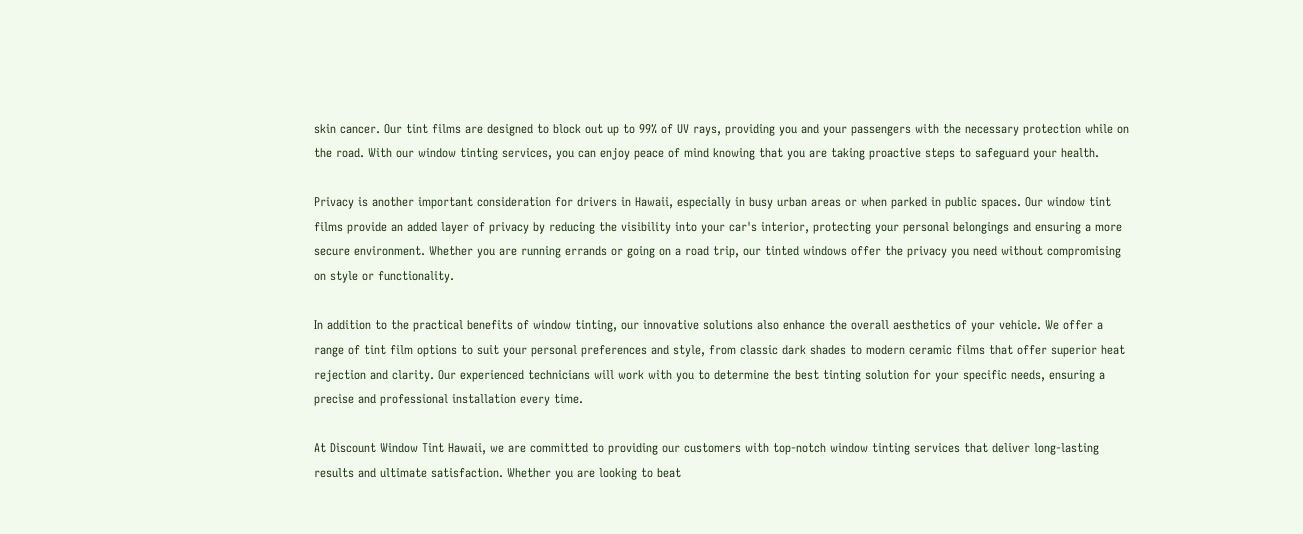skin cancer. Our tint films are designed to block out up to 99% of UV rays, providing you and your passengers with the necessary protection while on the road. With our window tinting services, you can enjoy peace of mind knowing that you are taking proactive steps to safeguard your health.

Privacy is another important consideration for drivers in Hawaii, especially in busy urban areas or when parked in public spaces. Our window tint films provide an added layer of privacy by reducing the visibility into your car's interior, protecting your personal belongings and ensuring a more secure environment. Whether you are running errands or going on a road trip, our tinted windows offer the privacy you need without compromising on style or functionality.

In addition to the practical benefits of window tinting, our innovative solutions also enhance the overall aesthetics of your vehicle. We offer a range of tint film options to suit your personal preferences and style, from classic dark shades to modern ceramic films that offer superior heat rejection and clarity. Our experienced technicians will work with you to determine the best tinting solution for your specific needs, ensuring a precise and professional installation every time.

At Discount Window Tint Hawaii, we are committed to providing our customers with top-notch window tinting services that deliver long-lasting results and ultimate satisfaction. Whether you are looking to beat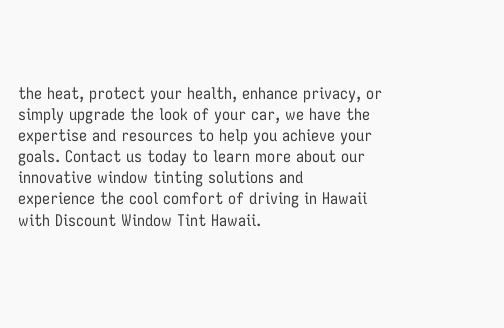the heat, protect your health, enhance privacy, or simply upgrade the look of your car, we have the expertise and resources to help you achieve your goals. Contact us today to learn more about our innovative window tinting solutions and experience the cool comfort of driving in Hawaii with Discount Window Tint Hawaii.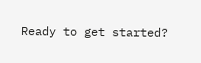Ready to get started?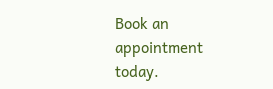Book an appointment today.